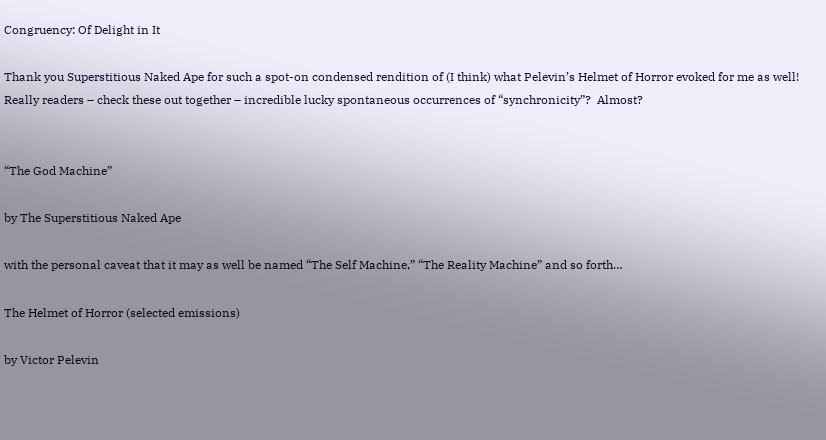Congruency: Of Delight in It

Thank you Superstitious Naked Ape for such a spot-on condensed rendition of (I think) what Pelevin’s Helmet of Horror evoked for me as well!  Really readers – check these out together – incredible lucky spontaneous occurrences of “synchronicity”?  Almost?


“The God Machine”

by The Superstitious Naked Ape

with the personal caveat that it may as well be named “The Self Machine,” “The Reality Machine” and so forth…

The Helmet of Horror (selected emissions)

by Victor Pelevin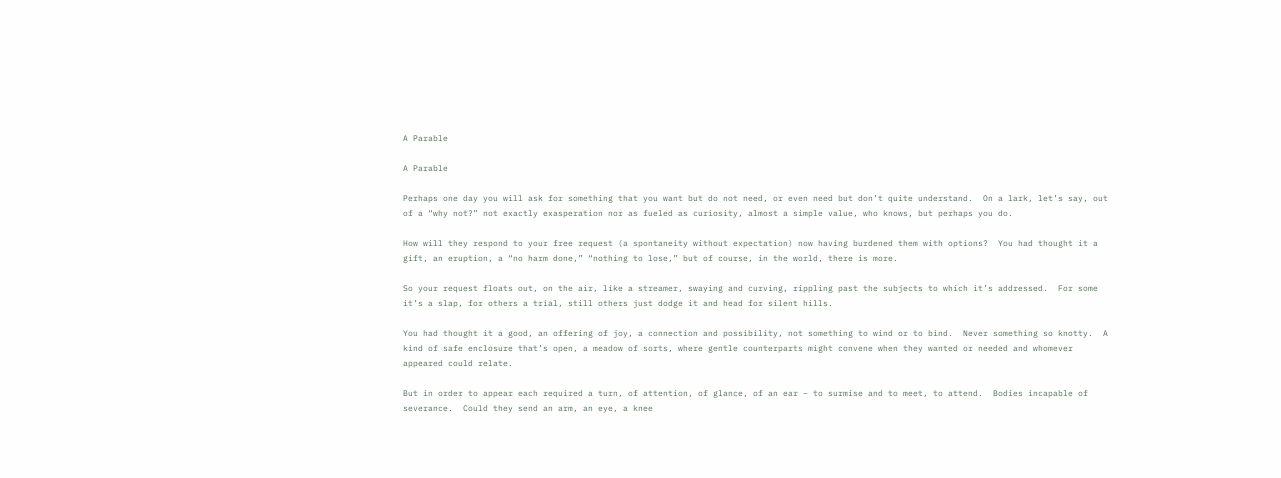A Parable

A Parable

Perhaps one day you will ask for something that you want but do not need, or even need but don’t quite understand.  On a lark, let’s say, out of a “why not?” not exactly exasperation nor as fueled as curiosity, almost a simple value, who knows, but perhaps you do.

How will they respond to your free request (a spontaneity without expectation) now having burdened them with options?  You had thought it a gift, an eruption, a “no harm done,” “nothing to lose,” but of course, in the world, there is more.

So your request floats out, on the air, like a streamer, swaying and curving, rippling past the subjects to which it’s addressed.  For some it’s a slap, for others a trial, still others just dodge it and head for silent hills.

You had thought it a good, an offering of joy, a connection and possibility, not something to wind or to bind.  Never something so knotty.  A kind of safe enclosure that’s open, a meadow of sorts, where gentle counterparts might convene when they wanted or needed and whomever appeared could relate.

But in order to appear each required a turn, of attention, of glance, of an ear – to surmise and to meet, to attend.  Bodies incapable of severance.  Could they send an arm, an eye, a knee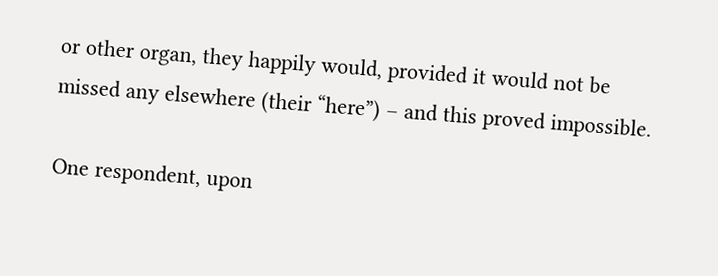or other organ, they happily would, provided it would not be missed any elsewhere (their “here”) – and this proved impossible.

One respondent, upon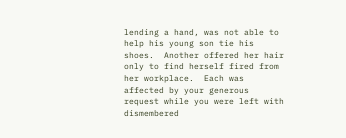lending a hand, was not able to help his young son tie his shoes.  Another offered her hair only to find herself fired from her workplace.  Each was affected by your generous request while you were left with dismembered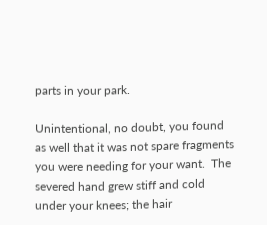parts in your park.

Unintentional, no doubt, you found as well that it was not spare fragments you were needing for your want.  The severed hand grew stiff and cold under your knees; the hair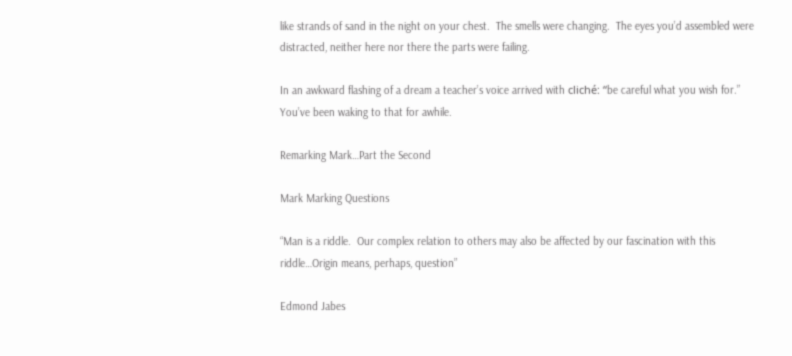like strands of sand in the night on your chest.  The smells were changing.  The eyes you’d assembled were distracted, neither here nor there the parts were failing.

In an awkward flashing of a dream a teacher’s voice arrived with cliché: “be careful what you wish for.”  You’ve been waking to that for awhile.

Remarking Mark…Part the Second

Mark Marking Questions

“Man is a riddle.  Our complex relation to others may also be affected by our fascination with this riddle…Origin means, perhaps, question”

Edmond Jabes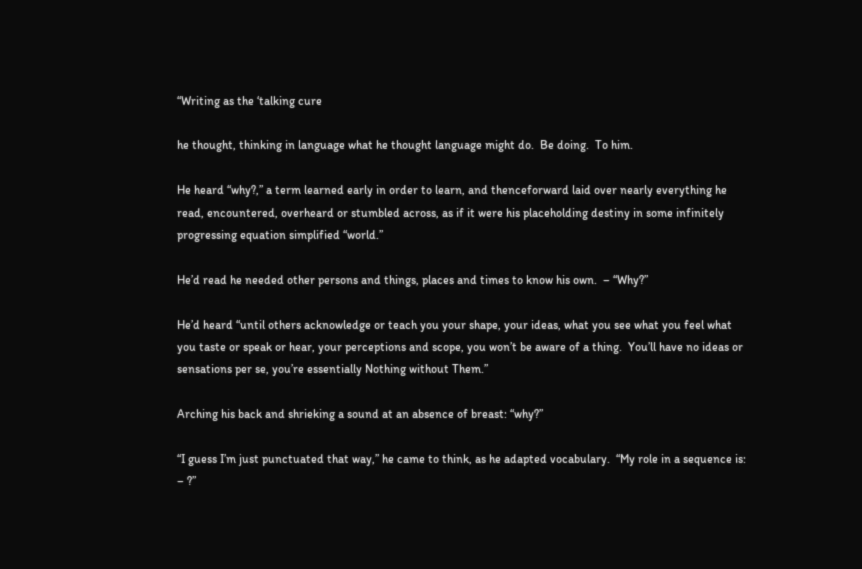“Writing as the ‘talking cure

he thought, thinking in language what he thought language might do.  Be doing.  To him.

He heard “why?,” a term learned early in order to learn, and thenceforward laid over nearly everything he read, encountered, overheard or stumbled across, as if it were his placeholding destiny in some infinitely progressing equation simplified “world.”

He’d read he needed other persons and things, places and times to know his own.  – “Why?”

He’d heard “until others acknowledge or teach you your shape, your ideas, what you see what you feel what you taste or speak or hear, your perceptions and scope, you won’t be aware of a thing.  You’ll have no ideas or sensations per se, you’re essentially Nothing without Them.”

Arching his back and shrieking a sound at an absence of breast: “why?”

“I guess I’m just punctuated that way,” he came to think, as he adapted vocabulary.  “My role in a sequence is: – ?”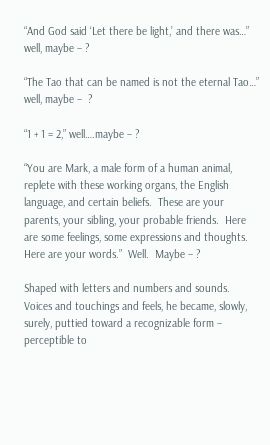“And God said ‘Let there be light,’ and there was…” well, maybe – ?

“The Tao that can be named is not the eternal Tao…” well, maybe –  ?

“1 + 1 = 2,” well….maybe – ?

“You are Mark, a male form of a human animal, replete with these working organs, the English language, and certain beliefs.  These are your parents, your sibling, your probable friends.  Here are some feelings, some expressions and thoughts.  Here are your words.”  Well.  Maybe – ?

Shaped with letters and numbers and sounds.  Voices and touchings and feels, he became, slowly, surely, puttied toward a recognizable form – perceptible to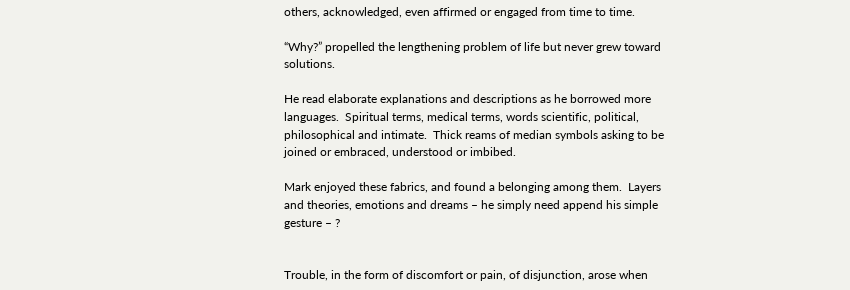others, acknowledged, even affirmed or engaged from time to time.

“Why?” propelled the lengthening problem of life but never grew toward solutions.

He read elaborate explanations and descriptions as he borrowed more languages.  Spiritual terms, medical terms, words scientific, political, philosophical and intimate.  Thick reams of median symbols asking to be joined or embraced, understood or imbibed.

Mark enjoyed these fabrics, and found a belonging among them.  Layers and theories, emotions and dreams – he simply need append his simple gesture – ?


Trouble, in the form of discomfort or pain, of disjunction, arose when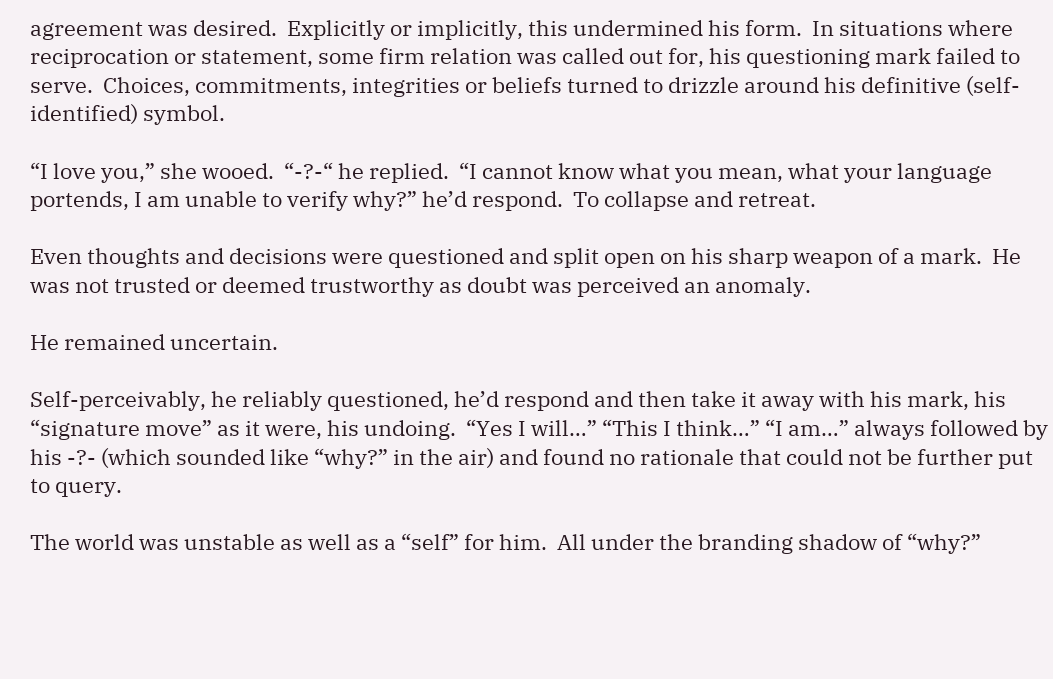agreement was desired.  Explicitly or implicitly, this undermined his form.  In situations where reciprocation or statement, some firm relation was called out for, his questioning mark failed to serve.  Choices, commitments, integrities or beliefs turned to drizzle around his definitive (self-identified) symbol.

“I love you,” she wooed.  “-?-“ he replied.  “I cannot know what you mean, what your language portends, I am unable to verify why?” he’d respond.  To collapse and retreat.

Even thoughts and decisions were questioned and split open on his sharp weapon of a mark.  He was not trusted or deemed trustworthy as doubt was perceived an anomaly.

He remained uncertain.

Self-perceivably, he reliably questioned, he’d respond and then take it away with his mark, his “signature move” as it were, his undoing.  “Yes I will…” “This I think…” “I am…” always followed by his -?- (which sounded like “why?” in the air) and found no rationale that could not be further put to query.

The world was unstable as well as a “self” for him.  All under the branding shadow of “why?”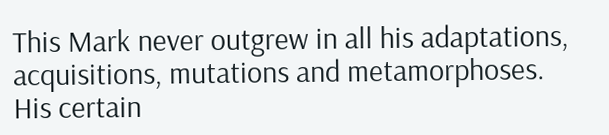This Mark never outgrew in all his adaptations, acquisitions, mutations and metamorphoses.  His certain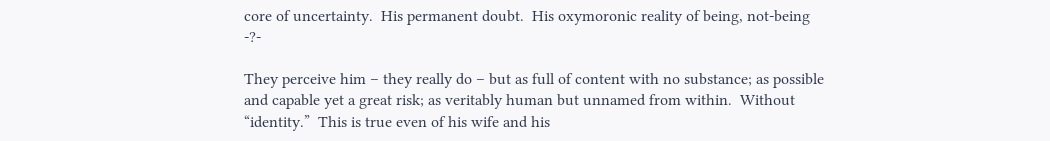core of uncertainty.  His permanent doubt.  His oxymoronic reality of being, not-being -?-

They perceive him – they really do – but as full of content with no substance; as possible and capable yet a great risk; as veritably human but unnamed from within.  Without “identity.”  This is true even of his wife and his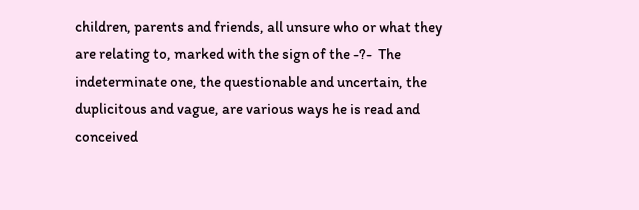children, parents and friends, all unsure who or what they are relating to, marked with the sign of the -?-  The indeterminate one, the questionable and uncertain, the duplicitous and vague, are various ways he is read and conceived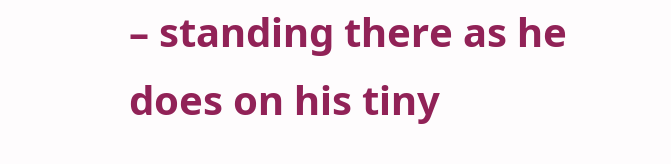– standing there as he does on his tiny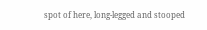spot of here, long-legged and stooped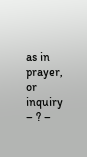as in prayer, or inquiry – ? –